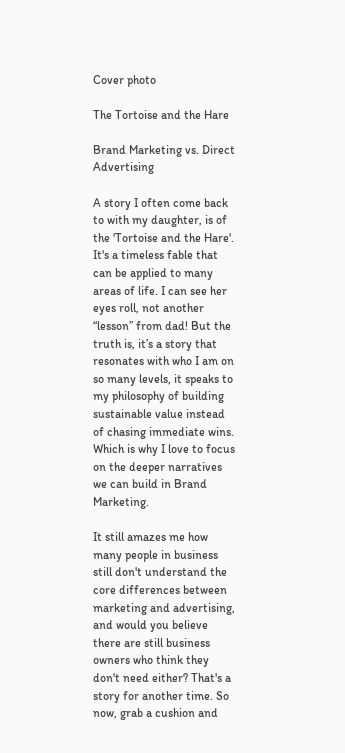Cover photo

The Tortoise and the Hare

Brand Marketing vs. Direct Advertising

A story I often come back to with my daughter, is of the 'Tortoise and the Hare'. It's a timeless fable that can be applied to many areas of life. I can see her eyes roll, not another “lesson” from dad! But the truth is, it’s a story that resonates with who I am on so many levels, it speaks to my philosophy of building sustainable value instead of chasing immediate wins. Which is why I love to focus on the deeper narratives we can build in Brand Marketing.

It still amazes me how many people in business still don't understand the core differences between marketing and advertising, and would you believe there are still business owners who think they don't need either? That's a story for another time. So now, grab a cushion and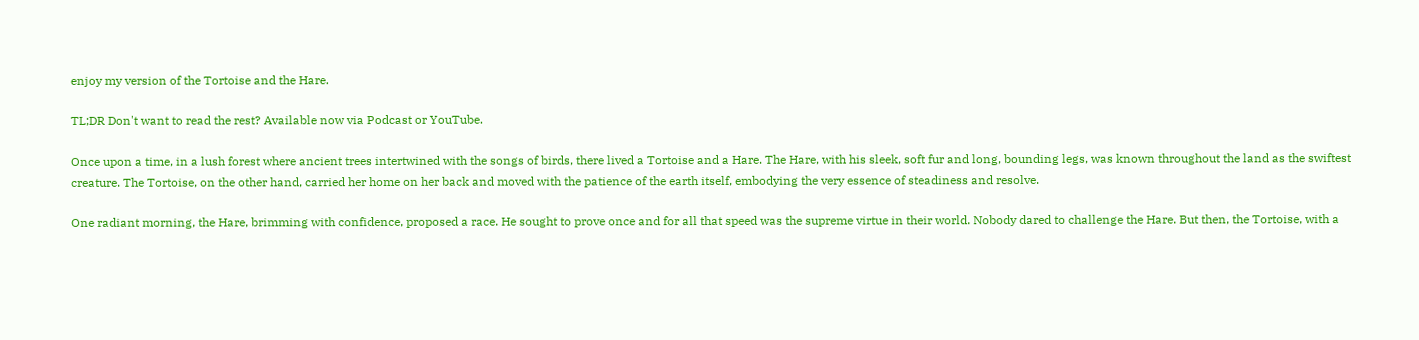enjoy my version of the Tortoise and the Hare.

TL;DR Don't want to read the rest? Available now via Podcast or YouTube.

Once upon a time, in a lush forest where ancient trees intertwined with the songs of birds, there lived a Tortoise and a Hare. The Hare, with his sleek, soft fur and long, bounding legs, was known throughout the land as the swiftest creature. The Tortoise, on the other hand, carried her home on her back and moved with the patience of the earth itself, embodying the very essence of steadiness and resolve.

One radiant morning, the Hare, brimming with confidence, proposed a race. He sought to prove once and for all that speed was the supreme virtue in their world. Nobody dared to challenge the Hare. But then, the Tortoise, with a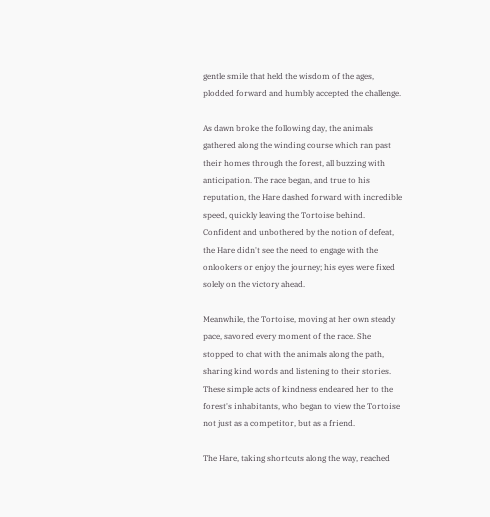gentle smile that held the wisdom of the ages, plodded forward and humbly accepted the challenge.

As dawn broke the following day, the animals gathered along the winding course which ran past their homes through the forest, all buzzing with anticipation. The race began, and true to his reputation, the Hare dashed forward with incredible speed, quickly leaving the Tortoise behind. Confident and unbothered by the notion of defeat, the Hare didn't see the need to engage with the onlookers or enjoy the journey; his eyes were fixed solely on the victory ahead.

Meanwhile, the Tortoise, moving at her own steady pace, savored every moment of the race. She stopped to chat with the animals along the path, sharing kind words and listening to their stories. These simple acts of kindness endeared her to the forest's inhabitants, who began to view the Tortoise not just as a competitor, but as a friend.

The Hare, taking shortcuts along the way, reached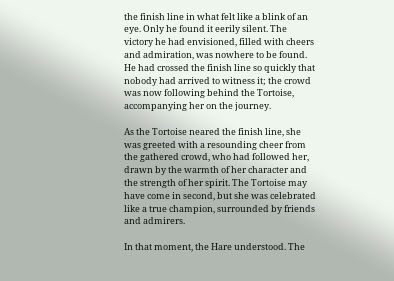the finish line in what felt like a blink of an eye. Only he found it eerily silent. The victory he had envisioned, filled with cheers and admiration, was nowhere to be found. He had crossed the finish line so quickly that nobody had arrived to witness it; the crowd was now following behind the Tortoise, accompanying her on the journey.

As the Tortoise neared the finish line, she was greeted with a resounding cheer from the gathered crowd, who had followed her, drawn by the warmth of her character and the strength of her spirit. The Tortoise may have come in second, but she was celebrated like a true champion, surrounded by friends and admirers.

In that moment, the Hare understood. The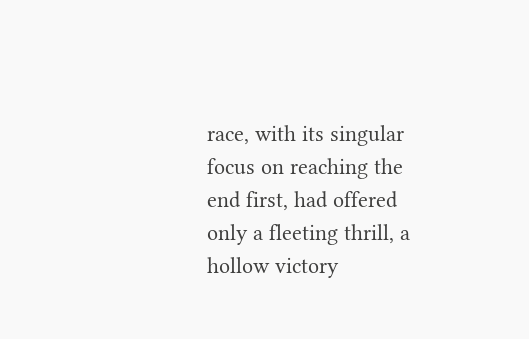race, with its singular focus on reaching the end first, had offered only a fleeting thrill, a hollow victory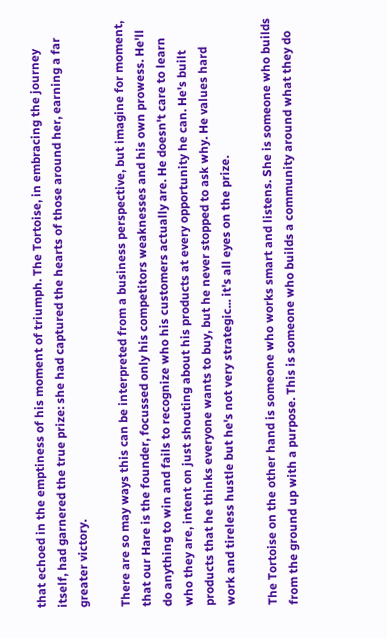that echoed in the emptiness of his moment of triumph. The Tortoise, in embracing the journey itself, had garnered the true prize: she had captured the hearts of those around her, earning a far greater victory.

There are so may ways this can be interpreted from a business perspective, but imagine for moment, that our Hare is the founder, focussed only his competitors weaknesses and his own prowess. He'll do anything to win and fails to recognize who his customers actually are. He doesn't care to learn who they are, intent on just shouting about his products at every opportunity he can. He's built products that he thinks everyone wants to buy, but he never stopped to ask why. He values hard work and tireless hustle but he's not very strategic... it's all eyes on the prize.

The Tortoise on the other hand is someone who works smart and listens. She is someone who builds from the ground up with a purpose. This is someone who builds a community around what they do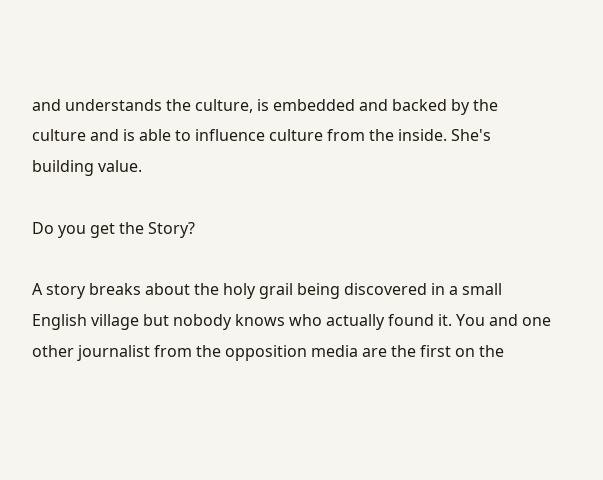and understands the culture, is embedded and backed by the culture and is able to influence culture from the inside. She's building value.

Do you get the Story?

A story breaks about the holy grail being discovered in a small English village but nobody knows who actually found it. You and one other journalist from the opposition media are the first on the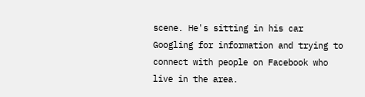scene. He's sitting in his car Googling for information and trying to connect with people on Facebook who live in the area.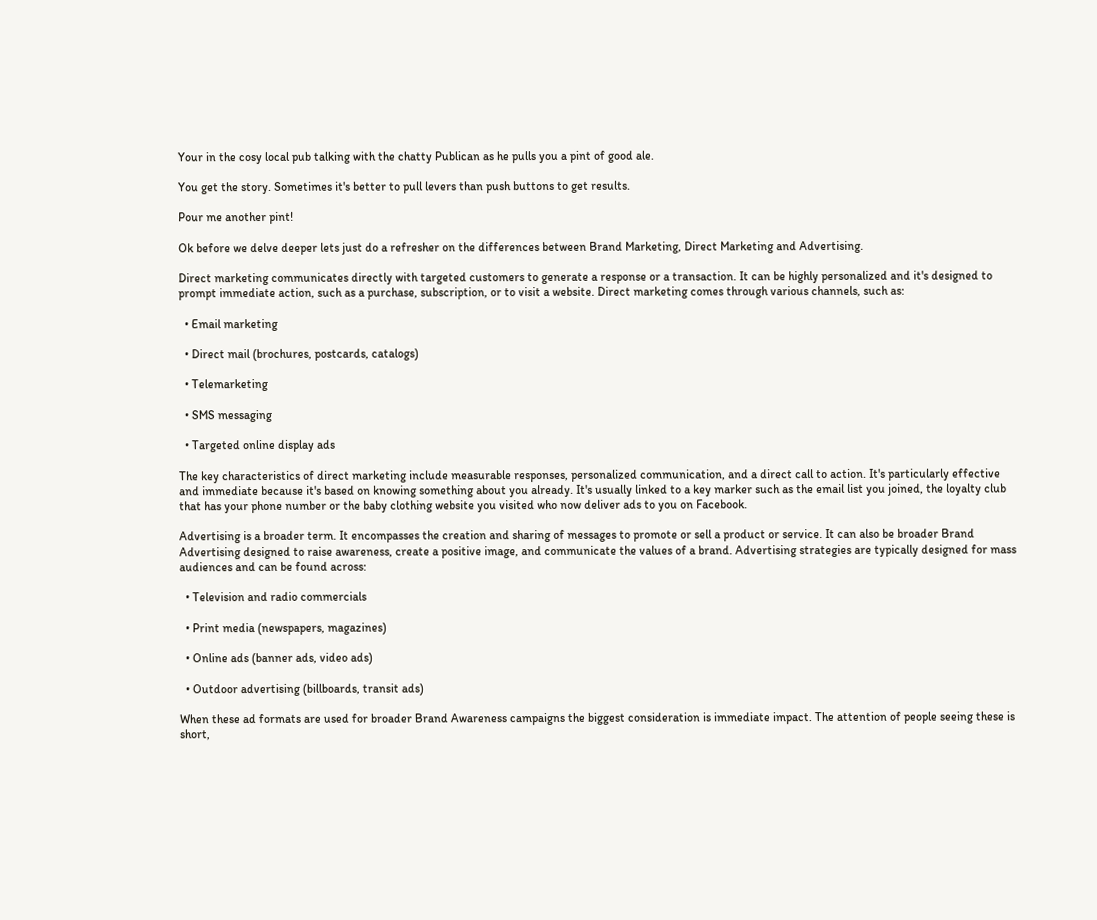Your in the cosy local pub talking with the chatty Publican as he pulls you a pint of good ale.

You get the story. Sometimes it's better to pull levers than push buttons to get results.

Pour me another pint!

Ok before we delve deeper lets just do a refresher on the differences between Brand Marketing, Direct Marketing and Advertising.

Direct marketing communicates directly with targeted customers to generate a response or a transaction. It can be highly personalized and it's designed to prompt immediate action, such as a purchase, subscription, or to visit a website. Direct marketing comes through various channels, such as:

  • Email marketing

  • Direct mail (brochures, postcards, catalogs)

  • Telemarketing

  • SMS messaging

  • Targeted online display ads

The key characteristics of direct marketing include measurable responses, personalized communication, and a direct call to action. It's particularly effective and immediate because it's based on knowing something about you already. It's usually linked to a key marker such as the email list you joined, the loyalty club that has your phone number or the baby clothing website you visited who now deliver ads to you on Facebook.

Advertising is a broader term. It encompasses the creation and sharing of messages to promote or sell a product or service. It can also be broader Brand Advertising designed to raise awareness, create a positive image, and communicate the values of a brand. Advertising strategies are typically designed for mass audiences and can be found across:

  • Television and radio commercials

  • Print media (newspapers, magazines)

  • Online ads (banner ads, video ads)

  • Outdoor advertising (billboards, transit ads)

When these ad formats are used for broader Brand Awareness campaigns the biggest consideration is immediate impact. The attention of people seeing these is short,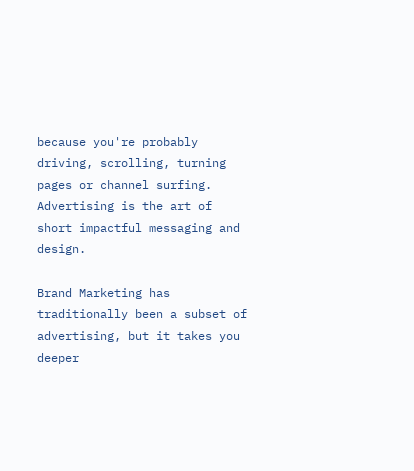because you're probably driving, scrolling, turning pages or channel surfing. Advertising is the art of short impactful messaging and design.

Brand Marketing has traditionally been a subset of advertising, but it takes you deeper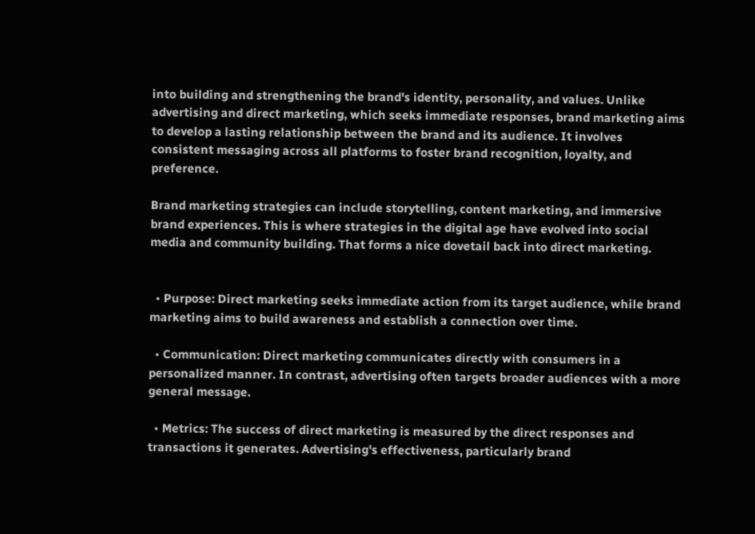into building and strengthening the brand's identity, personality, and values. Unlike advertising and direct marketing, which seeks immediate responses, brand marketing aims to develop a lasting relationship between the brand and its audience. It involves consistent messaging across all platforms to foster brand recognition, loyalty, and preference.

Brand marketing strategies can include storytelling, content marketing, and immersive brand experiences. This is where strategies in the digital age have evolved into social media and community building. That forms a nice dovetail back into direct marketing.


  • Purpose: Direct marketing seeks immediate action from its target audience, while brand marketing aims to build awareness and establish a connection over time.

  • Communication: Direct marketing communicates directly with consumers in a personalized manner. In contrast, advertising often targets broader audiences with a more general message.

  • Metrics: The success of direct marketing is measured by the direct responses and transactions it generates. Advertising's effectiveness, particularly brand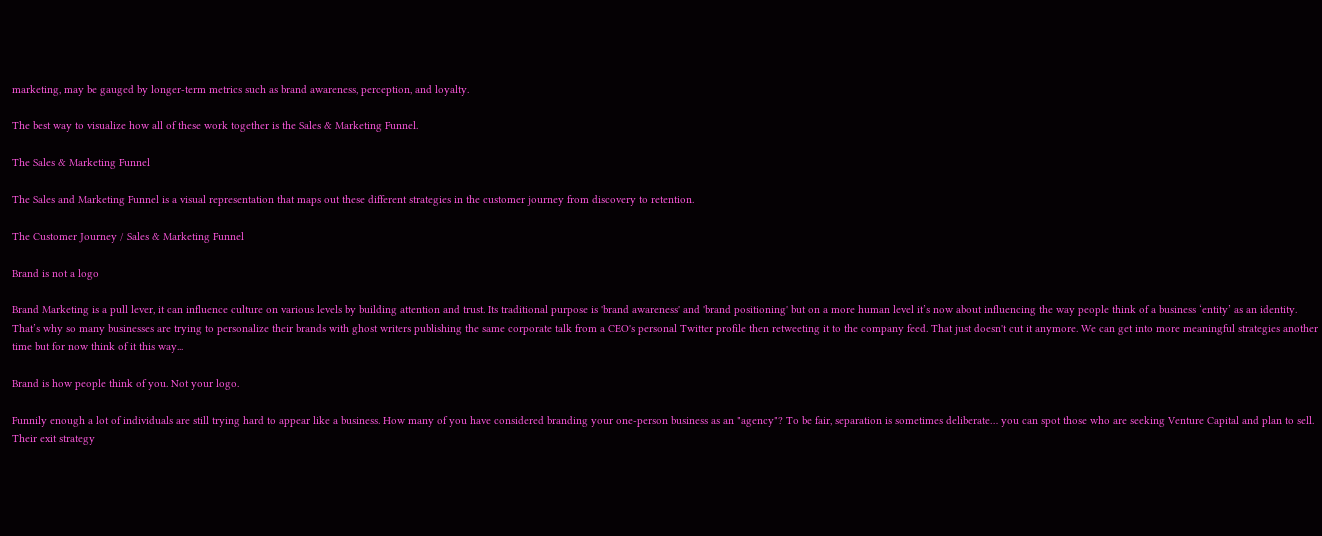marketing, may be gauged by longer-term metrics such as brand awareness, perception, and loyalty.

The best way to visualize how all of these work together is the Sales & Marketing Funnel.

The Sales & Marketing Funnel

The Sales and Marketing Funnel is a visual representation that maps out these different strategies in the customer journey from discovery to retention.

The Customer Journey / Sales & Marketing Funnel

Brand is not a logo

Brand Marketing is a pull lever, it can influence culture on various levels by building attention and trust. Its traditional purpose is 'brand awareness' and 'brand positioning' but on a more human level it’s now about influencing the way people think of a business ‘entity’ as an identity. That’s why so many businesses are trying to personalize their brands with ghost writers publishing the same corporate talk from a CEO's personal Twitter profile then retweeting it to the company feed. That just doesn't cut it anymore. We can get into more meaningful strategies another time but for now think of it this way...

Brand is how people think of you. Not your logo.

Funnily enough a lot of individuals are still trying hard to appear like a business. How many of you have considered branding your one-person business as an "agency"? To be fair, separation is sometimes deliberate… you can spot those who are seeking Venture Capital and plan to sell. Their exit strategy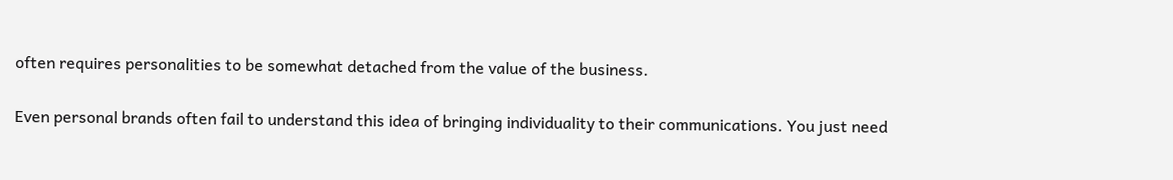often requires personalities to be somewhat detached from the value of the business.

Even personal brands often fail to understand this idea of bringing individuality to their communications. You just need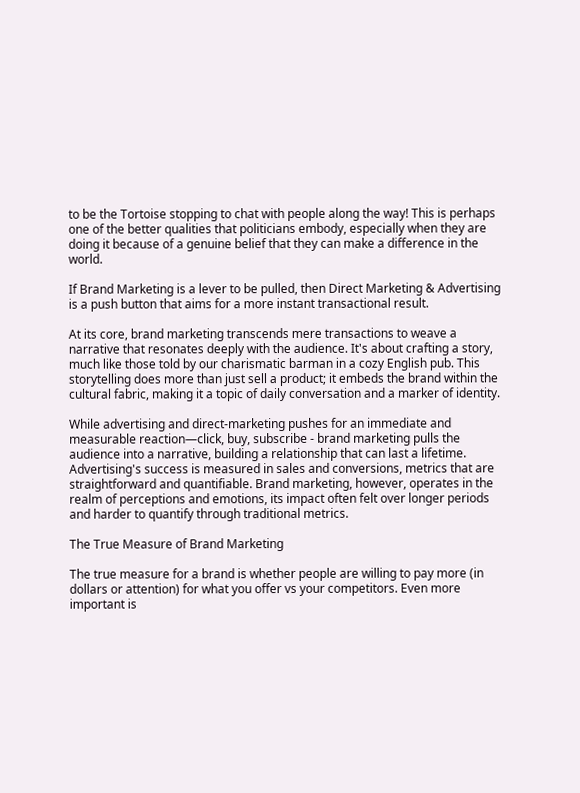to be the Tortoise stopping to chat with people along the way! This is perhaps one of the better qualities that politicians embody, especially when they are doing it because of a genuine belief that they can make a difference in the world.

If Brand Marketing is a lever to be pulled, then Direct Marketing & Advertising is a push button that aims for a more instant transactional result.

At its core, brand marketing transcends mere transactions to weave a narrative that resonates deeply with the audience. It's about crafting a story, much like those told by our charismatic barman in a cozy English pub. This storytelling does more than just sell a product; it embeds the brand within the cultural fabric, making it a topic of daily conversation and a marker of identity.

While advertising and direct-marketing pushes for an immediate and measurable reaction—click, buy, subscribe - brand marketing pulls the audience into a narrative, building a relationship that can last a lifetime. Advertising's success is measured in sales and conversions, metrics that are straightforward and quantifiable. Brand marketing, however, operates in the realm of perceptions and emotions, its impact often felt over longer periods and harder to quantify through traditional metrics.

The True Measure of Brand Marketing

The true measure for a brand is whether people are willing to pay more (in dollars or attention) for what you offer vs your competitors. Even more important is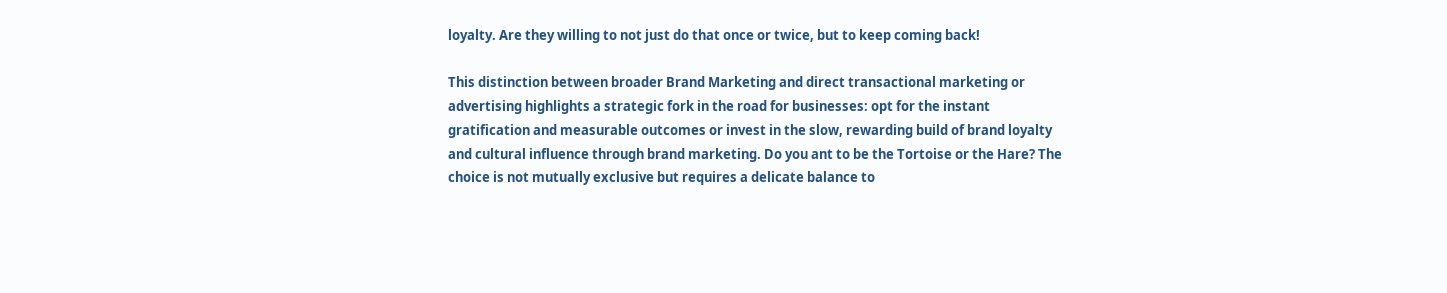loyalty. Are they willing to not just do that once or twice, but to keep coming back!

This distinction between broader Brand Marketing and direct transactional marketing or advertising highlights a strategic fork in the road for businesses: opt for the instant gratification and measurable outcomes or invest in the slow, rewarding build of brand loyalty and cultural influence through brand marketing. Do you ant to be the Tortoise or the Hare? The choice is not mutually exclusive but requires a delicate balance to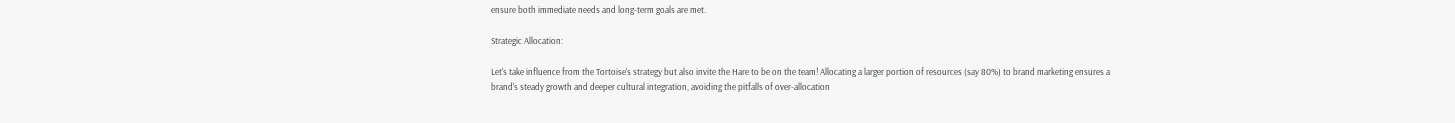ensure both immediate needs and long-term goals are met.

Strategic Allocation:

Let's take influence from the Tortoise's strategy but also invite the Hare to be on the team! Allocating a larger portion of resources (say 80%) to brand marketing ensures a brand's steady growth and deeper cultural integration, avoiding the pitfalls of over-allocation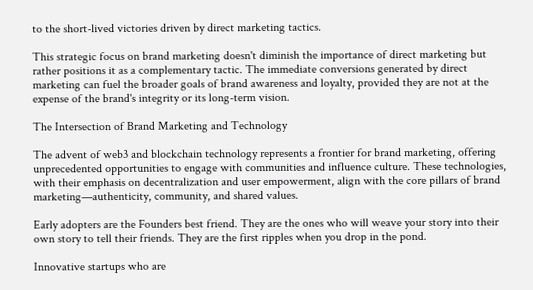to the short-lived victories driven by direct marketing tactics.

This strategic focus on brand marketing doesn't diminish the importance of direct marketing but rather positions it as a complementary tactic. The immediate conversions generated by direct marketing can fuel the broader goals of brand awareness and loyalty, provided they are not at the expense of the brand's integrity or its long-term vision.

The Intersection of Brand Marketing and Technology

The advent of web3 and blockchain technology represents a frontier for brand marketing, offering unprecedented opportunities to engage with communities and influence culture. These technologies, with their emphasis on decentralization and user empowerment, align with the core pillars of brand marketing—authenticity, community, and shared values.

Early adopters are the Founders best friend. They are the ones who will weave your story into their own story to tell their friends. They are the first ripples when you drop in the pond.

Innovative startups who are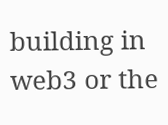building in web3 or the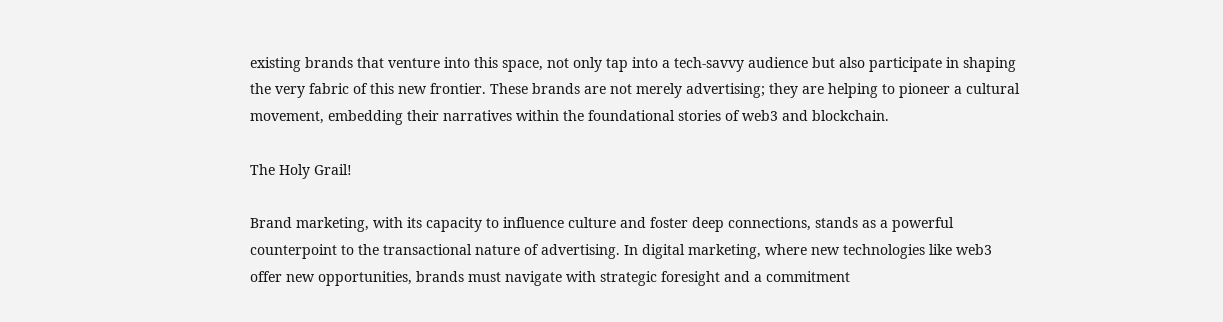existing brands that venture into this space, not only tap into a tech-savvy audience but also participate in shaping the very fabric of this new frontier. These brands are not merely advertising; they are helping to pioneer a cultural movement, embedding their narratives within the foundational stories of web3 and blockchain.

The Holy Grail!

Brand marketing, with its capacity to influence culture and foster deep connections, stands as a powerful counterpoint to the transactional nature of advertising. In digital marketing, where new technologies like web3 offer new opportunities, brands must navigate with strategic foresight and a commitment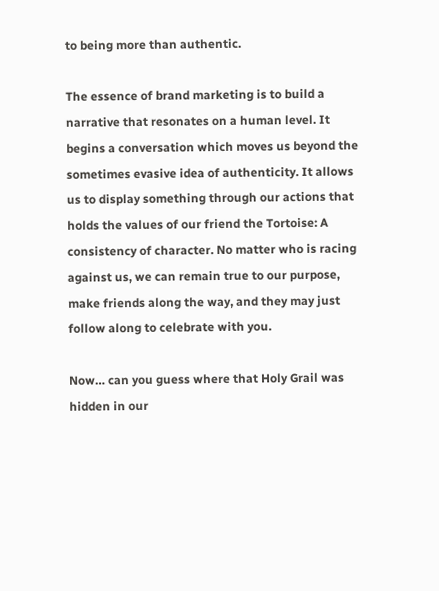to being more than authentic.

The essence of brand marketing is to build a narrative that resonates on a human level. It begins a conversation which moves us beyond the sometimes evasive idea of authenticity. It allows us to display something through our actions that holds the values of our friend the Tortoise: A consistency of character. No matter who is racing against us, we can remain true to our purpose, make friends along the way, and they may just follow along to celebrate with you.

Now… can you guess where that Holy Grail was hidden in our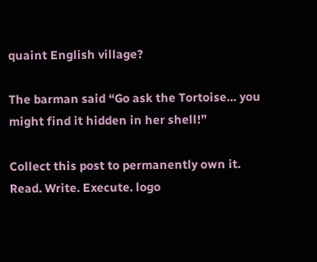quaint English village?

The barman said “Go ask the Tortoise… you might find it hidden in her shell!”

Collect this post to permanently own it.
Read. Write. Execute. logo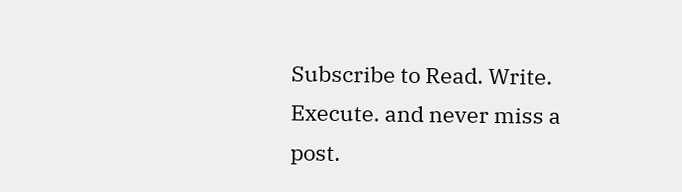Subscribe to Read. Write. Execute. and never miss a post.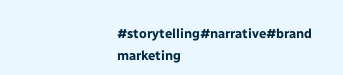#storytelling#narrative#brand marketing